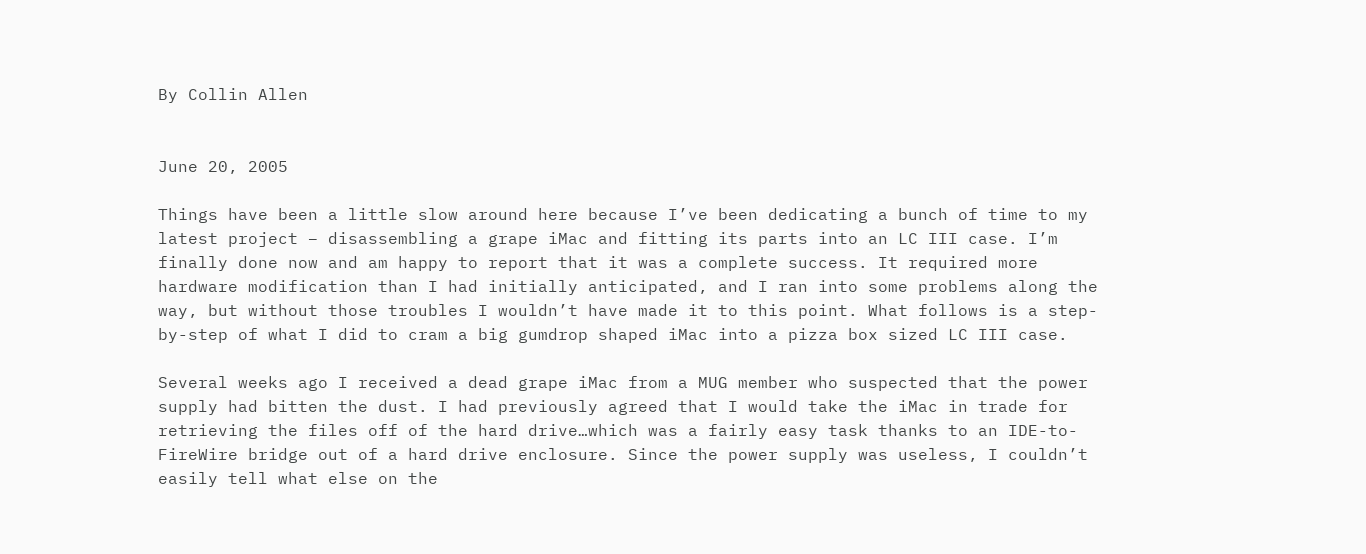By Collin Allen


June 20, 2005

Things have been a little slow around here because I’ve been dedicating a bunch of time to my latest project – disassembling a grape iMac and fitting its parts into an LC III case. I’m finally done now and am happy to report that it was a complete success. It required more hardware modification than I had initially anticipated, and I ran into some problems along the way, but without those troubles I wouldn’t have made it to this point. What follows is a step-by-step of what I did to cram a big gumdrop shaped iMac into a pizza box sized LC III case.

Several weeks ago I received a dead grape iMac from a MUG member who suspected that the power supply had bitten the dust. I had previously agreed that I would take the iMac in trade for retrieving the files off of the hard drive…which was a fairly easy task thanks to an IDE-to-FireWire bridge out of a hard drive enclosure. Since the power supply was useless, I couldn’t easily tell what else on the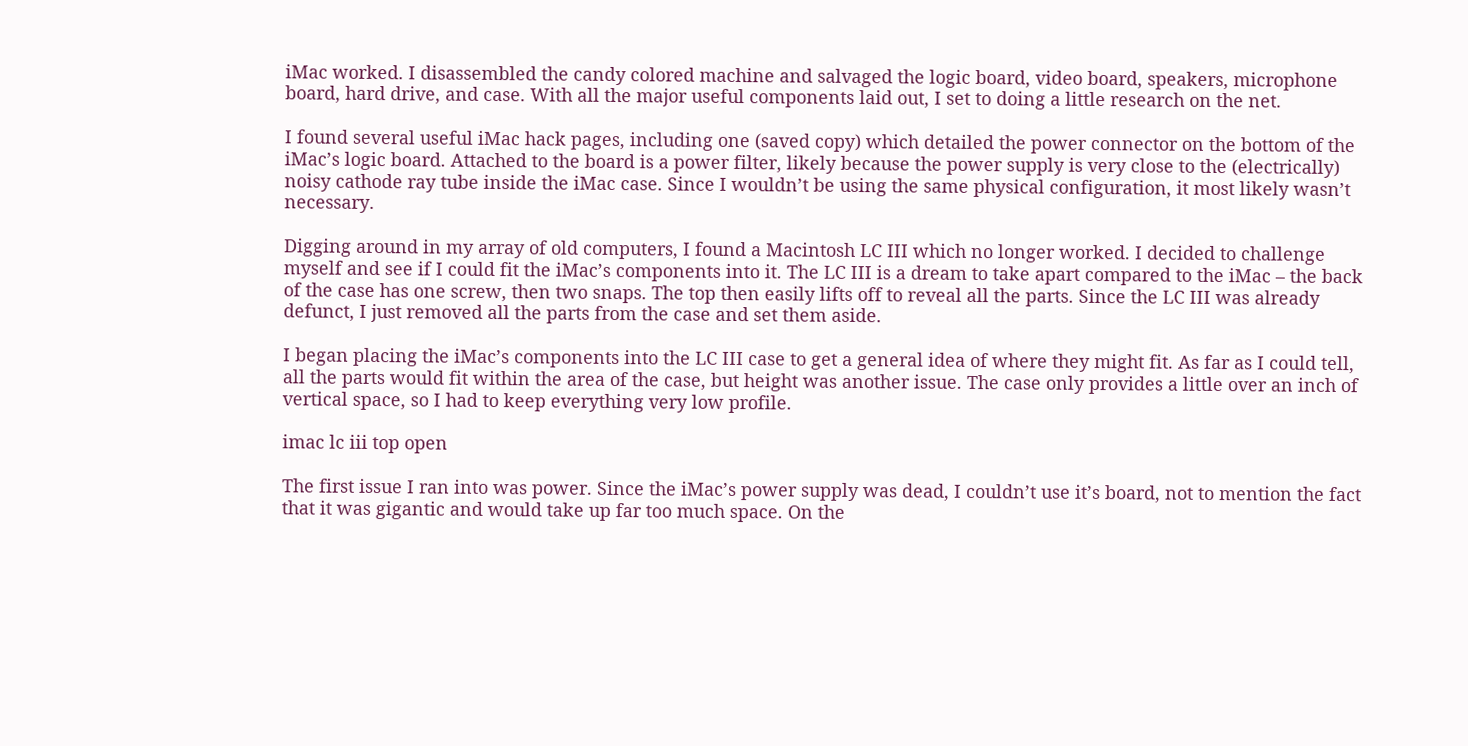iMac worked. I disassembled the candy colored machine and salvaged the logic board, video board, speakers, microphone board, hard drive, and case. With all the major useful components laid out, I set to doing a little research on the net.

I found several useful iMac hack pages, including one (saved copy) which detailed the power connector on the bottom of the iMac’s logic board. Attached to the board is a power filter, likely because the power supply is very close to the (electrically) noisy cathode ray tube inside the iMac case. Since I wouldn’t be using the same physical configuration, it most likely wasn’t necessary.

Digging around in my array of old computers, I found a Macintosh LC III which no longer worked. I decided to challenge myself and see if I could fit the iMac’s components into it. The LC III is a dream to take apart compared to the iMac – the back of the case has one screw, then two snaps. The top then easily lifts off to reveal all the parts. Since the LC III was already defunct, I just removed all the parts from the case and set them aside.

I began placing the iMac’s components into the LC III case to get a general idea of where they might fit. As far as I could tell, all the parts would fit within the area of the case, but height was another issue. The case only provides a little over an inch of vertical space, so I had to keep everything very low profile.

imac lc iii top open

The first issue I ran into was power. Since the iMac’s power supply was dead, I couldn’t use it’s board, not to mention the fact that it was gigantic and would take up far too much space. On the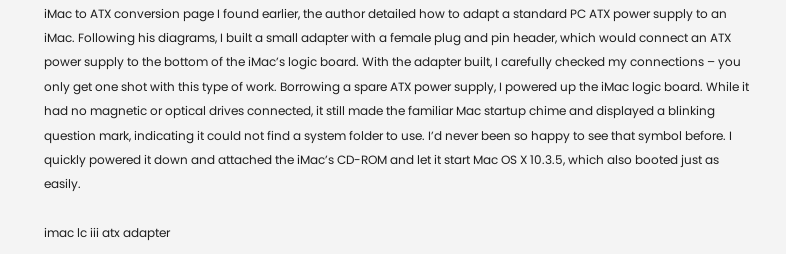iMac to ATX conversion page I found earlier, the author detailed how to adapt a standard PC ATX power supply to an iMac. Following his diagrams, I built a small adapter with a female plug and pin header, which would connect an ATX power supply to the bottom of the iMac’s logic board. With the adapter built, I carefully checked my connections – you only get one shot with this type of work. Borrowing a spare ATX power supply, I powered up the iMac logic board. While it had no magnetic or optical drives connected, it still made the familiar Mac startup chime and displayed a blinking question mark, indicating it could not find a system folder to use. I’d never been so happy to see that symbol before. I quickly powered it down and attached the iMac’s CD-ROM and let it start Mac OS X 10.3.5, which also booted just as easily.

imac lc iii atx adapter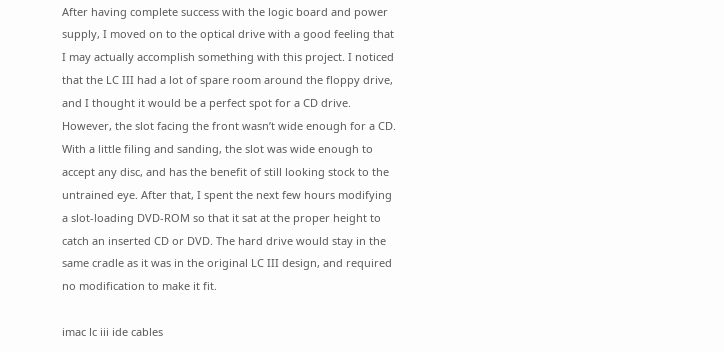After having complete success with the logic board and power supply, I moved on to the optical drive with a good feeling that I may actually accomplish something with this project. I noticed that the LC III had a lot of spare room around the floppy drive, and I thought it would be a perfect spot for a CD drive. However, the slot facing the front wasn’t wide enough for a CD. With a little filing and sanding, the slot was wide enough to accept any disc, and has the benefit of still looking stock to the untrained eye. After that, I spent the next few hours modifying a slot-loading DVD-ROM so that it sat at the proper height to catch an inserted CD or DVD. The hard drive would stay in the same cradle as it was in the original LC III design, and required no modification to make it fit.

imac lc iii ide cables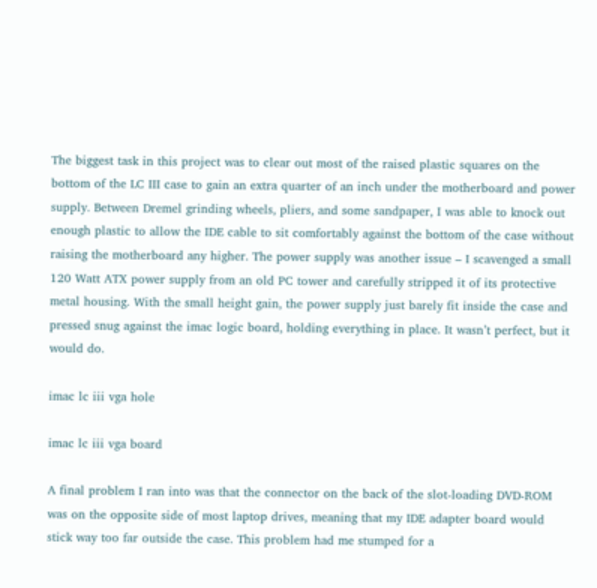The biggest task in this project was to clear out most of the raised plastic squares on the bottom of the LC III case to gain an extra quarter of an inch under the motherboard and power supply. Between Dremel grinding wheels, pliers, and some sandpaper, I was able to knock out enough plastic to allow the IDE cable to sit comfortably against the bottom of the case without raising the motherboard any higher. The power supply was another issue – I scavenged a small 120 Watt ATX power supply from an old PC tower and carefully stripped it of its protective metal housing. With the small height gain, the power supply just barely fit inside the case and pressed snug against the imac logic board, holding everything in place. It wasn’t perfect, but it would do.

imac lc iii vga hole

imac lc iii vga board

A final problem I ran into was that the connector on the back of the slot-loading DVD-ROM was on the opposite side of most laptop drives, meaning that my IDE adapter board would stick way too far outside the case. This problem had me stumped for a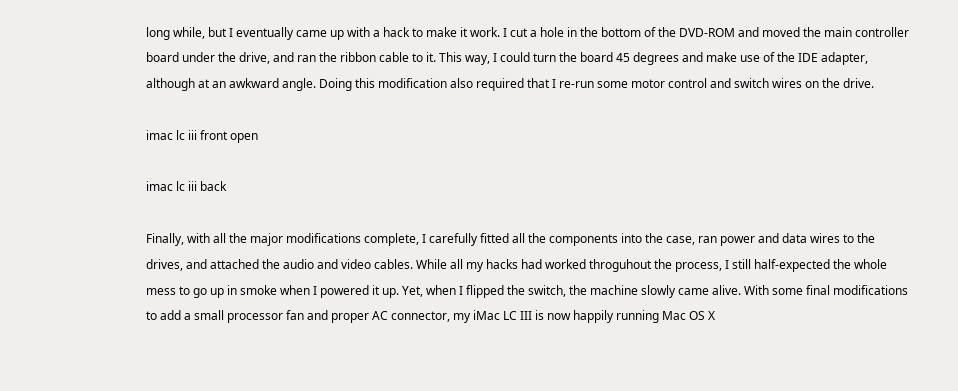long while, but I eventually came up with a hack to make it work. I cut a hole in the bottom of the DVD-ROM and moved the main controller board under the drive, and ran the ribbon cable to it. This way, I could turn the board 45 degrees and make use of the IDE adapter, although at an awkward angle. Doing this modification also required that I re-run some motor control and switch wires on the drive.

imac lc iii front open

imac lc iii back

Finally, with all the major modifications complete, I carefully fitted all the components into the case, ran power and data wires to the drives, and attached the audio and video cables. While all my hacks had worked throguhout the process, I still half-expected the whole mess to go up in smoke when I powered it up. Yet, when I flipped the switch, the machine slowly came alive. With some final modifications to add a small processor fan and proper AC connector, my iMac LC III is now happily running Mac OS X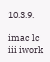10.3.9.

imac lc iii iwork